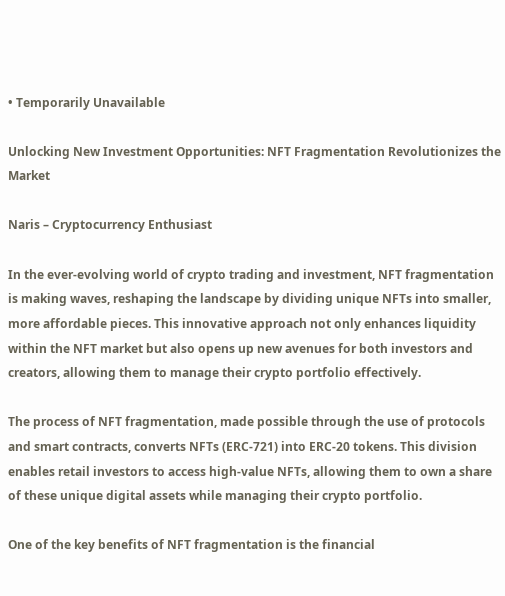• Temporarily Unavailable

Unlocking New Investment Opportunities: NFT Fragmentation Revolutionizes the Market

Naris – Cryptocurrency Enthusiast

In the ever-evolving world of crypto trading and investment, NFT fragmentation is making waves, reshaping the landscape by dividing unique NFTs into smaller, more affordable pieces. This innovative approach not only enhances liquidity within the NFT market but also opens up new avenues for both investors and creators, allowing them to manage their crypto portfolio effectively.

The process of NFT fragmentation, made possible through the use of protocols and smart contracts, converts NFTs (ERC-721) into ERC-20 tokens. This division enables retail investors to access high-value NFTs, allowing them to own a share of these unique digital assets while managing their crypto portfolio.

One of the key benefits of NFT fragmentation is the financial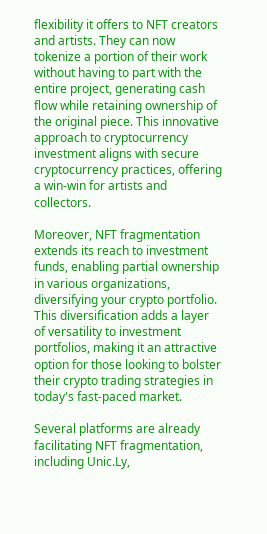flexibility it offers to NFT creators and artists. They can now tokenize a portion of their work without having to part with the entire project, generating cash flow while retaining ownership of the original piece. This innovative approach to cryptocurrency investment aligns with secure cryptocurrency practices, offering a win-win for artists and collectors.

Moreover, NFT fragmentation extends its reach to investment funds, enabling partial ownership in various organizations, diversifying your crypto portfolio. This diversification adds a layer of versatility to investment portfolios, making it an attractive option for those looking to bolster their crypto trading strategies in today's fast-paced market.

Several platforms are already facilitating NFT fragmentation, including Unic.Ly,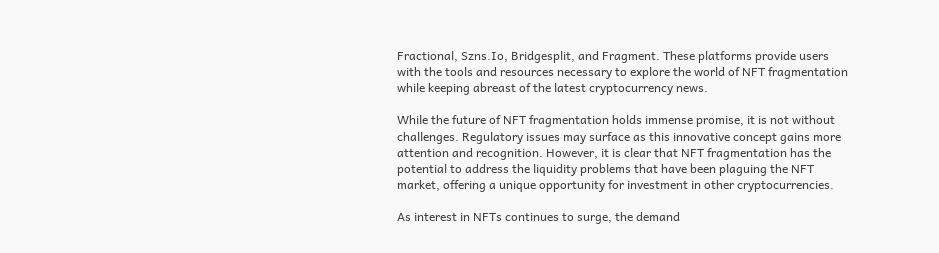Fractional, Szns.Io, Bridgesplit, and Fragment. These platforms provide users with the tools and resources necessary to explore the world of NFT fragmentation while keeping abreast of the latest cryptocurrency news.

While the future of NFT fragmentation holds immense promise, it is not without challenges. Regulatory issues may surface as this innovative concept gains more attention and recognition. However, it is clear that NFT fragmentation has the potential to address the liquidity problems that have been plaguing the NFT market, offering a unique opportunity for investment in other cryptocurrencies.

As interest in NFTs continues to surge, the demand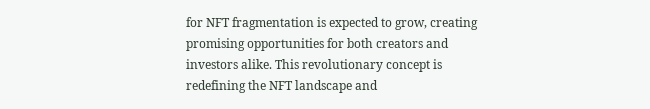for NFT fragmentation is expected to grow, creating promising opportunities for both creators and investors alike. This revolutionary concept is redefining the NFT landscape and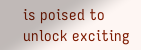is poised to unlock exciting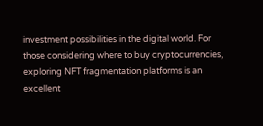investment possibilities in the digital world. For those considering where to buy cryptocurrencies, exploring NFT fragmentation platforms is an excellent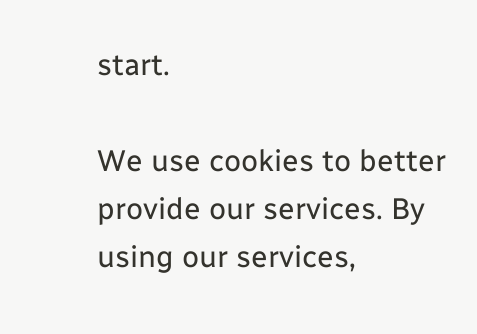start.

We use cookies to better provide our services. By using our services,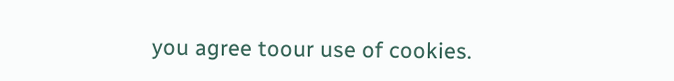you agree toour use of cookies.